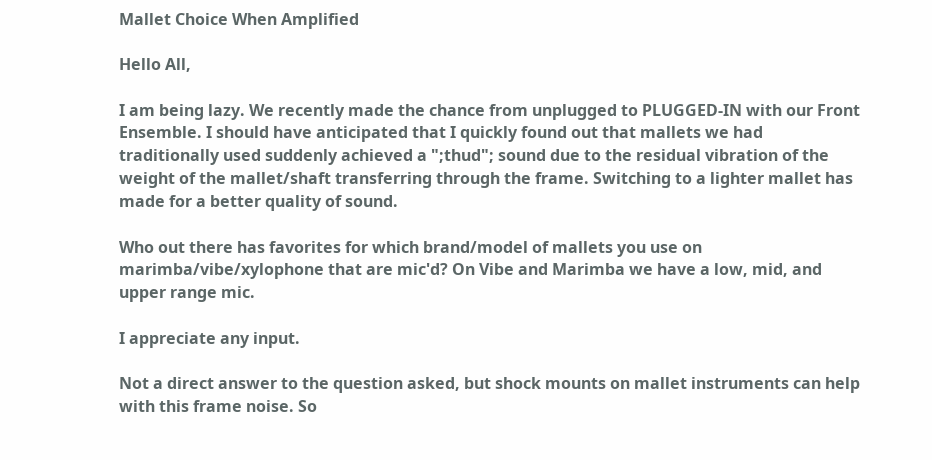Mallet Choice When Amplified

Hello All,

I am being lazy. We recently made the chance from unplugged to PLUGGED-IN with our Front Ensemble. I should have anticipated that I quickly found out that mallets we had traditionally used suddenly achieved a ";thud"; sound due to the residual vibration of the weight of the mallet/shaft transferring through the frame. Switching to a lighter mallet has made for a better quality of sound.

Who out there has favorites for which brand/model of mallets you use on marimba/vibe/xylophone that are mic'd? On Vibe and Marimba we have a low, mid, and upper range mic.

I appreciate any input.

Not a direct answer to the question asked, but shock mounts on mallet instruments can help with this frame noise. So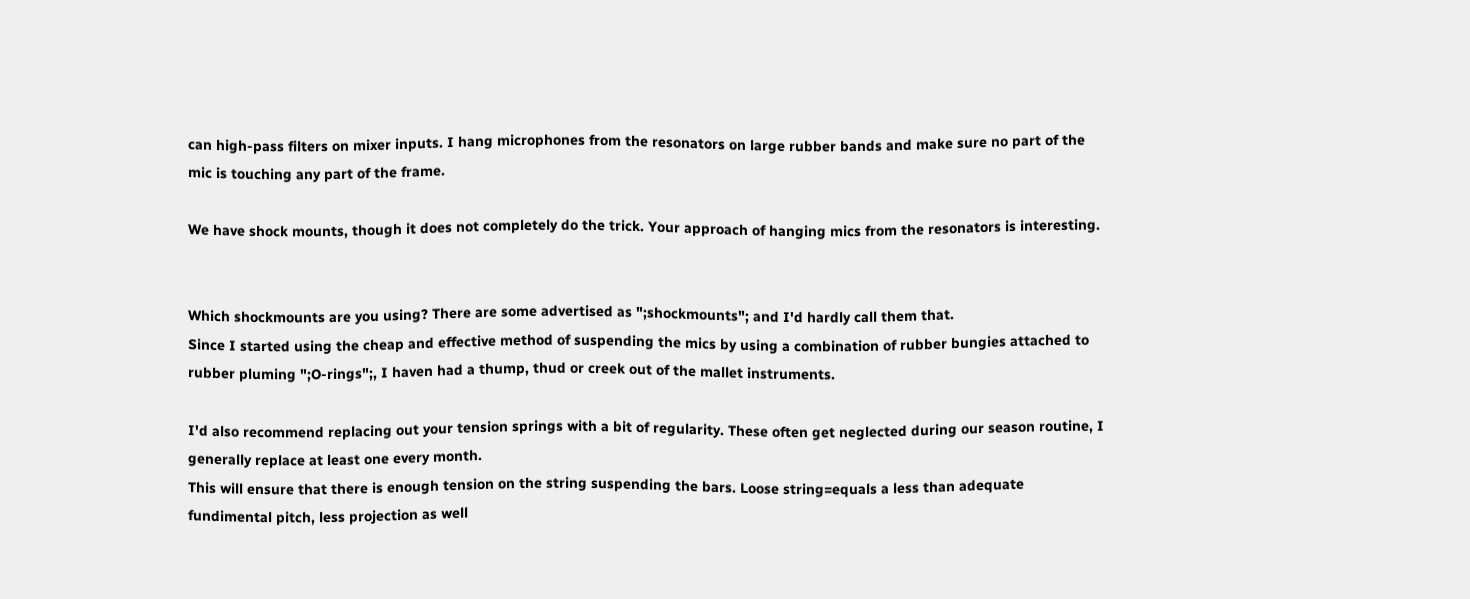can high-pass filters on mixer inputs. I hang microphones from the resonators on large rubber bands and make sure no part of the mic is touching any part of the frame.

We have shock mounts, though it does not completely do the trick. Your approach of hanging mics from the resonators is interesting.


Which shockmounts are you using? There are some advertised as ";shockmounts"; and I'd hardly call them that.
Since I started using the cheap and effective method of suspending the mics by using a combination of rubber bungies attached to rubber pluming ";O-rings";, I haven had a thump, thud or creek out of the mallet instruments.

I'd also recommend replacing out your tension springs with a bit of regularity. These often get neglected during our season routine, I generally replace at least one every month.
This will ensure that there is enough tension on the string suspending the bars. Loose string=equals a less than adequate fundimental pitch, less projection as well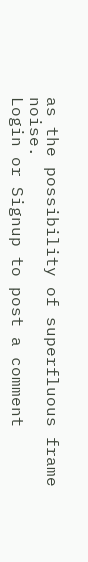as the possibility of superfluous frame noise.
Login or Signup to post a comment